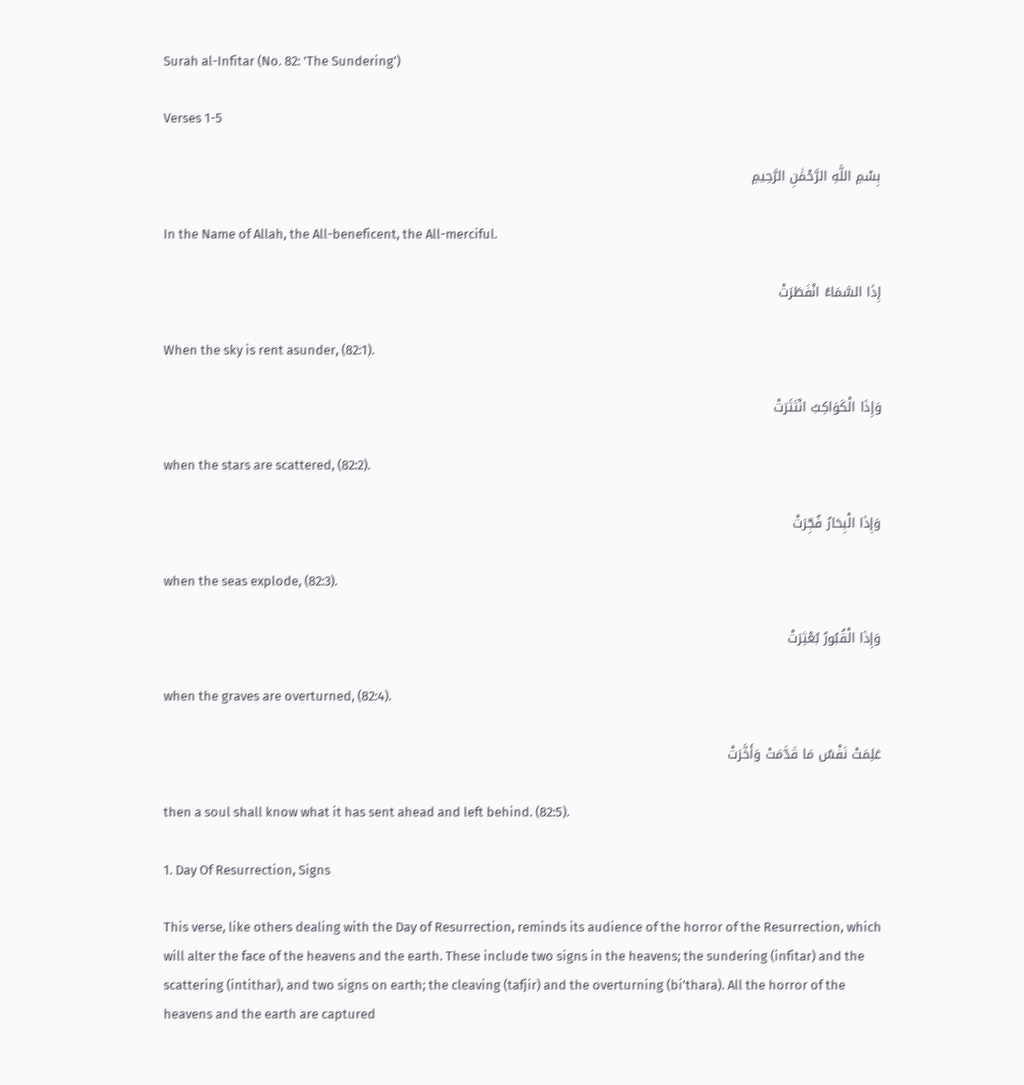Surah al-Infitar (No. 82: 'The Sundering')

Verses 1-5

بِسْمِ اللَّهِ الرَّحْمَٰنِ الرَّحِيمِ

In the Name of Allah, the All-beneficent, the All-merciful.

إِذَا السَّمَاءُ انْفَطَرَتْ

When the sky is rent asunder, (82:1).

وَإِذَا الْكَوَاكِبُ انْتَثَرَتْ

when the stars are scattered, (82:2).

وَإِذَا الْبِحَارُ فُجِّرَتْ

when the seas explode, (82:3).

وَإِذَا الْقُبُورُ بُعْثِرَتْ

when the graves are overturned, (82:4).

عَلِمَتْ نَفْسٌ مَا قَدَّمَتْ وَأَخَّرَتْ

then a soul shall know what it has sent ahead and left behind. (82:5).

1. Day Of Resurrection, Signs

This verse, like others dealing with the Day of Resurrection, reminds its audience of the horror of the Resurrection, which will alter the face of the heavens and the earth. These include two signs in the heavens; the sundering (infitar) and the scattering (intithar), and two signs on earth; the cleaving (tafjir) and the overturning (bi'thara). All the horror of the heavens and the earth are captured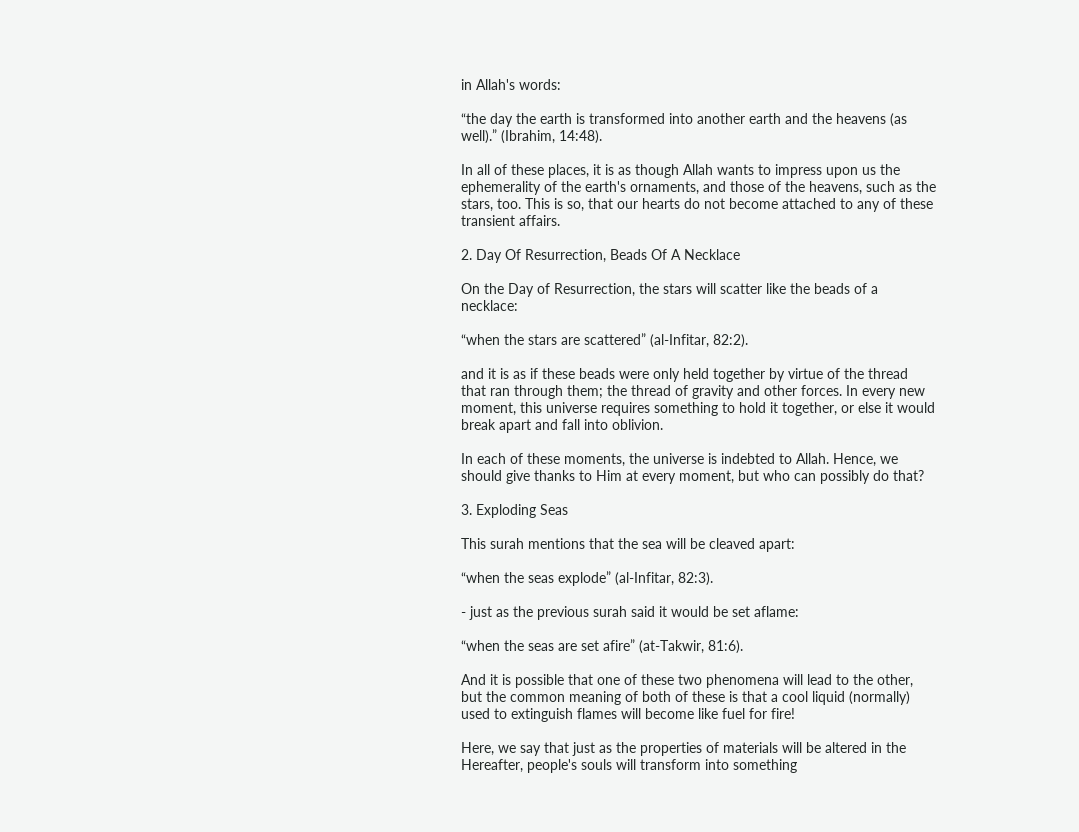in Allah's words:

“the day the earth is transformed into another earth and the heavens (as well).” (Ibrahim, 14:48).

In all of these places, it is as though Allah wants to impress upon us the ephemerality of the earth's ornaments, and those of the heavens, such as the stars, too. This is so, that our hearts do not become attached to any of these transient affairs.

2. Day Of Resurrection, Beads Of A Necklace

On the Day of Resurrection, the stars will scatter like the beads of a necklace:

“when the stars are scattered” (al-Infitar, 82:2).

and it is as if these beads were only held together by virtue of the thread that ran through them; the thread of gravity and other forces. In every new moment, this universe requires something to hold it together, or else it would break apart and fall into oblivion.

In each of these moments, the universe is indebted to Allah. Hence, we should give thanks to Him at every moment, but who can possibly do that?

3. Exploding Seas

This surah mentions that the sea will be cleaved apart:

“when the seas explode” (al-Infitar, 82:3).

- just as the previous surah said it would be set aflame:

“when the seas are set afire” (at-Takwir, 81:6).

And it is possible that one of these two phenomena will lead to the other, but the common meaning of both of these is that a cool liquid (normally) used to extinguish flames will become like fuel for fire!

Here, we say that just as the properties of materials will be altered in the Hereafter, people's souls will transform into something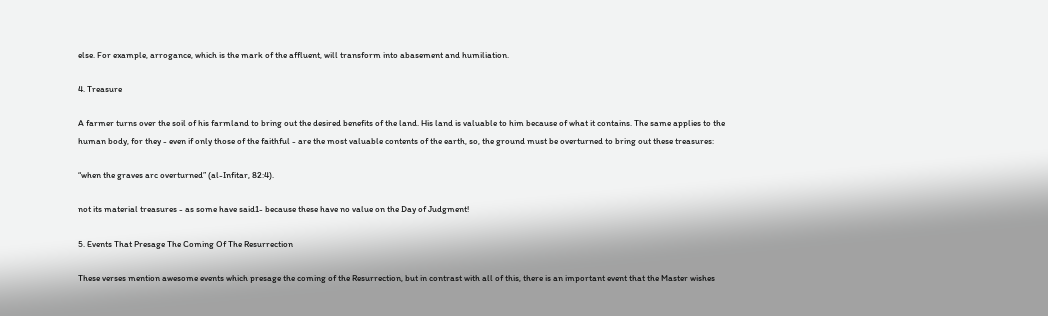else. For example, arrogance, which is the mark of the affluent, will transform into abasement and humiliation.

4. Treasure

A farmer turns over the soil of his farmland to bring out the desired benefits of the land. His land is valuable to him because of what it contains. The same applies to the human body, for they - even if only those of the faithful - are the most valuable contents of the earth, so, the ground must be overturned to bring out these treasures:

“when the graves arc overturned” (al-Infitar, 82:4).

not its material treasures - as some have said1- because these have no value on the Day of Judgment!

5. Events That Presage The Coming Of The Resurrection

These verses mention awesome events which presage the coming of the Resurrection, but in contrast with all of this, there is an important event that the Master wishes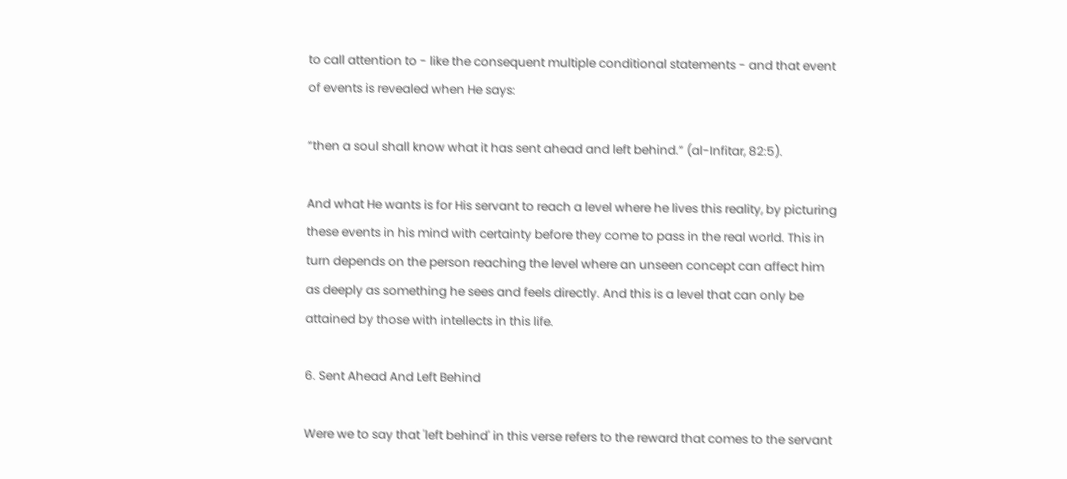to call attention to - like the consequent multiple conditional statements - and that event of events is revealed when He says:

“then a soul shall know what it has sent ahead and left behind.” (al-Infitar, 82:5).

And what He wants is for His servant to reach a level where he lives this reality, by picturing these events in his mind with certainty before they come to pass in the real world. This in turn depends on the person reaching the level where an unseen concept can affect him as deeply as something he sees and feels directly. And this is a level that can only be attained by those with intellects in this life.

6. Sent Ahead And Left Behind

Were we to say that 'left behind' in this verse refers to the reward that comes to the servant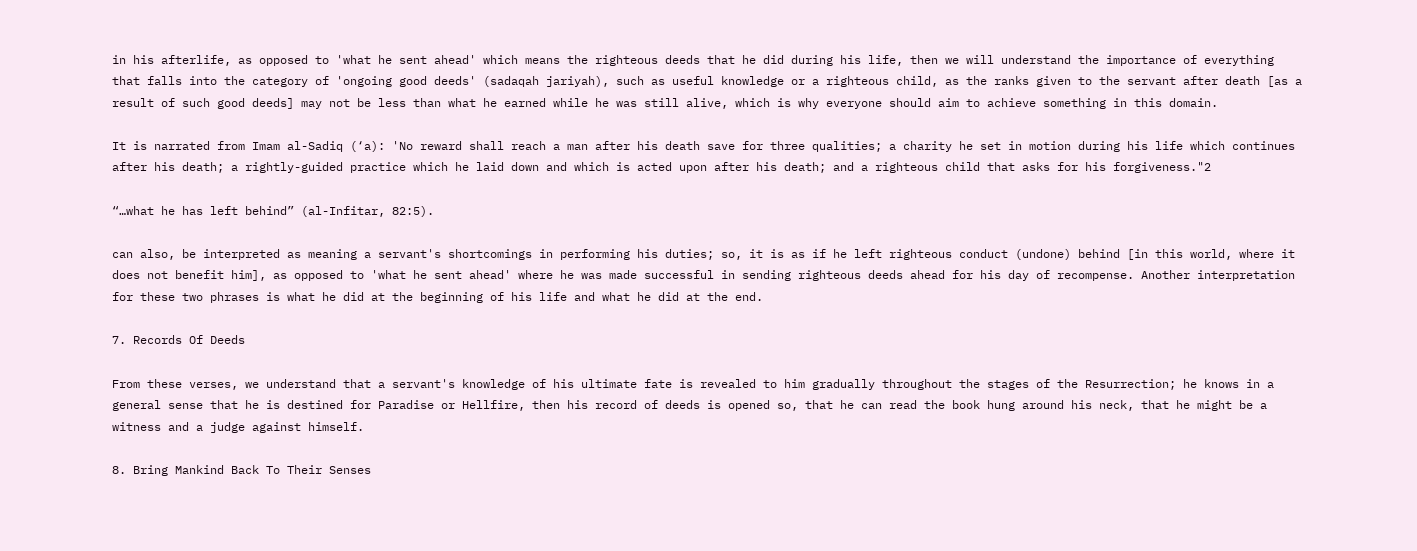in his afterlife, as opposed to 'what he sent ahead' which means the righteous deeds that he did during his life, then we will understand the importance of everything that falls into the category of 'ongoing good deeds' (sadaqah jariyah), such as useful knowledge or a righteous child, as the ranks given to the servant after death [as a result of such good deeds] may not be less than what he earned while he was still alive, which is why everyone should aim to achieve something in this domain.

It is narrated from Imam al-Sadiq (‘a): 'No reward shall reach a man after his death save for three qualities; a charity he set in motion during his life which continues after his death; a rightly-guided practice which he laid down and which is acted upon after his death; and a righteous child that asks for his forgiveness."2

“…what he has left behind” (al-Infitar, 82:5).

can also, be interpreted as meaning a servant's shortcomings in performing his duties; so, it is as if he left righteous conduct (undone) behind [in this world, where it does not benefit him], as opposed to 'what he sent ahead' where he was made successful in sending righteous deeds ahead for his day of recompense. Another interpretation for these two phrases is what he did at the beginning of his life and what he did at the end.

7. Records Of Deeds

From these verses, we understand that a servant's knowledge of his ultimate fate is revealed to him gradually throughout the stages of the Resurrection; he knows in a general sense that he is destined for Paradise or Hellfire, then his record of deeds is opened so, that he can read the book hung around his neck, that he might be a witness and a judge against himself.

8. Bring Mankind Back To Their Senses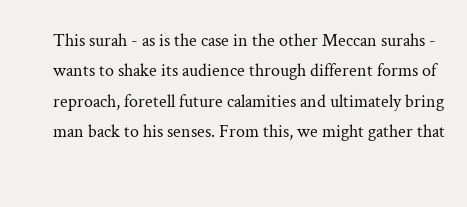This surah - as is the case in the other Meccan surahs - wants to shake its audience through different forms of reproach, foretell future calamities and ultimately bring man back to his senses. From this, we might gather that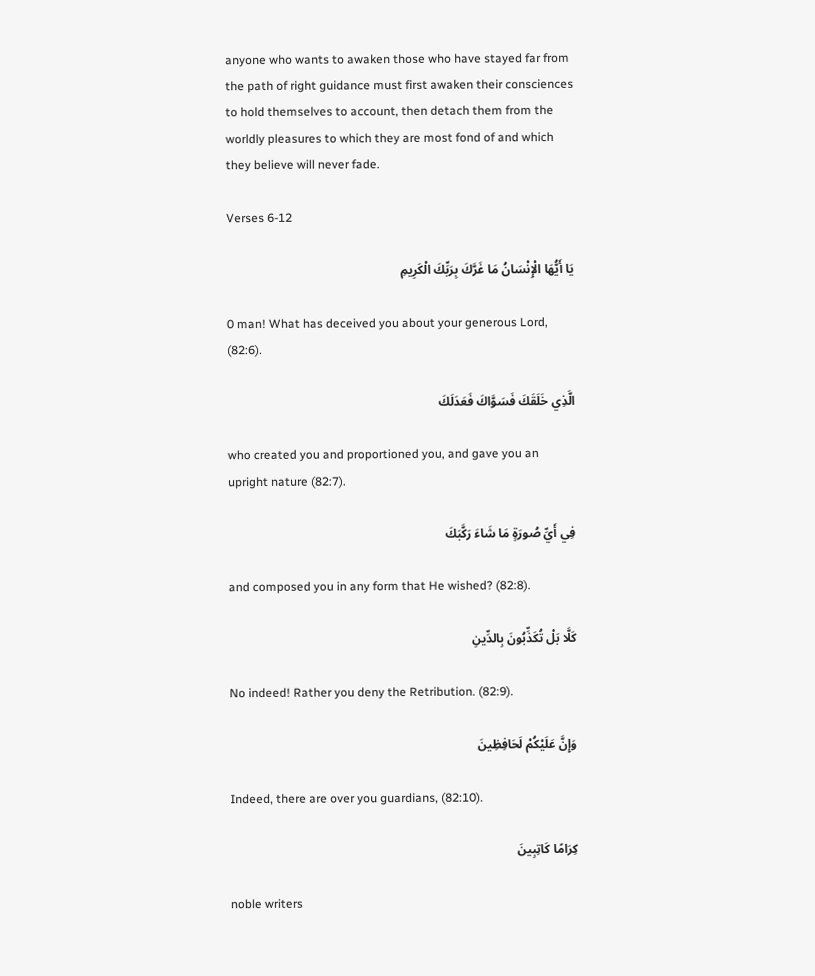anyone who wants to awaken those who have stayed far from the path of right guidance must first awaken their consciences to hold themselves to account, then detach them from the worldly pleasures to which they are most fond of and which they believe will never fade.

Verses 6-12

يَا أَيُّهَا الْإِنْسَانُ مَا غَرَّكَ بِرَبِّكَ الْكَرِيمِ

0 man! What has deceived you about your generous Lord, (82:6).

الَّذِي خَلَقَكَ فَسَوَّاكَ فَعَدَلَكَ

who created you and proportioned you, and gave you an upright nature (82:7).

فِي أَيِّ صُورَةٍ مَا شَاءَ رَكَّبَكَ

and composed you in any form that He wished? (82:8).

كَلَّا بَلْ تُكَذِّبُونَ بِالدِّينِ

No indeed! Rather you deny the Retribution. (82:9).

وَإِنَّ عَلَيْكُمْ لَحَافِظِينَ

Indeed, there are over you guardians, (82:10).

كِرَامًا كَاتِبِينَ

noble writers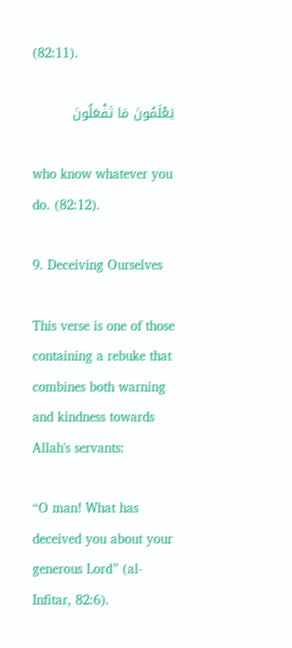(82:11).

يَعْلَمُونَ مَا تَفْعَلُونَ

who know whatever you do. (82:12).

9. Deceiving Ourselves

This verse is one of those containing a rebuke that combines both warning and kindness towards Allah's servants:

“O man! What has deceived you about your generous Lord” (al-Infitar, 82:6).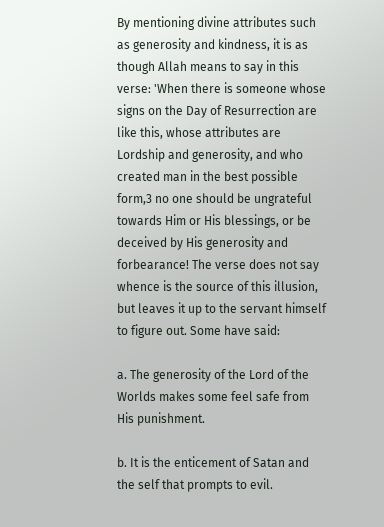By mentioning divine attributes such as generosity and kindness, it is as though Allah means to say in this verse: 'When there is someone whose signs on the Day of Resurrection are like this, whose attributes are Lordship and generosity, and who created man in the best possible form,3 no one should be ungrateful towards Him or His blessings, or be deceived by His generosity and forbearance! The verse does not say whence is the source of this illusion, but leaves it up to the servant himself to figure out. Some have said:

a. The generosity of the Lord of the Worlds makes some feel safe from His punishment.

b. It is the enticement of Satan and the self that prompts to evil.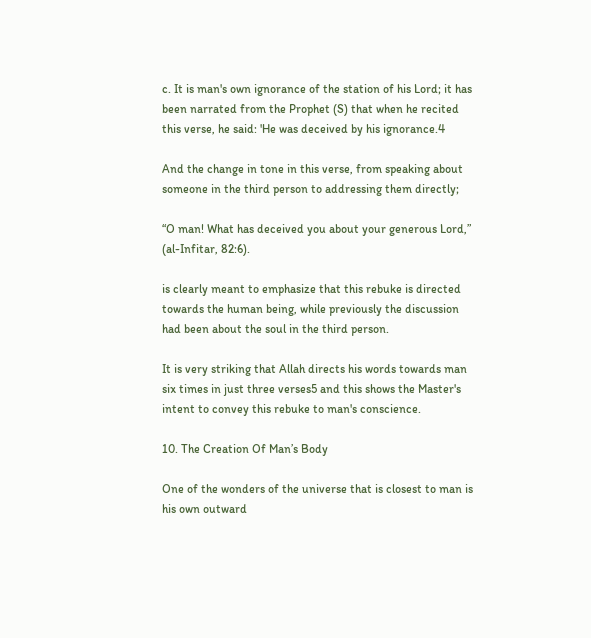c. It is man's own ignorance of the station of his Lord; it has been narrated from the Prophet (S) that when he recited this verse, he said: 'He was deceived by his ignorance.4

And the change in tone in this verse, from speaking about someone in the third person to addressing them directly;

“O man! What has deceived you about your generous Lord,” (al-Infitar, 82:6).

is clearly meant to emphasize that this rebuke is directed towards the human being, while previously the discussion had been about the soul in the third person.

It is very striking that Allah directs his words towards man six times in just three verses5 and this shows the Master's intent to convey this rebuke to man's conscience.

10. The Creation Of Man’s Body

One of the wonders of the universe that is closest to man is his own outward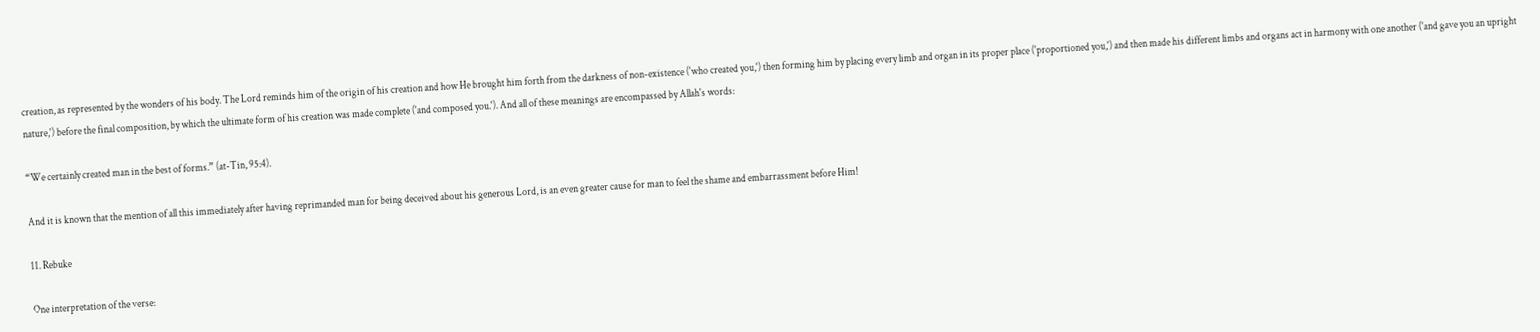creation, as represented by the wonders of his body. The Lord reminds him of the origin of his creation and how He brought him forth from the darkness of non-existence ('who created you,') then forming him by placing every limb and organ in its proper place ('proportioned you,') and then made his different limbs and organs act in harmony with one another ('and gave you an upright nature,') before the final composition, by which the ultimate form of his creation was made complete ('and composed you.'). And all of these meanings are encompassed by Allah's words:

“We certainly created man in the best of forms.” (at-Tin, 95:4).

And it is known that the mention of all this immediately after having reprimanded man for being deceived about his generous Lord, is an even greater cause for man to feel the shame and embarrassment before Him!

11. Rebuke

One interpretation of the verse: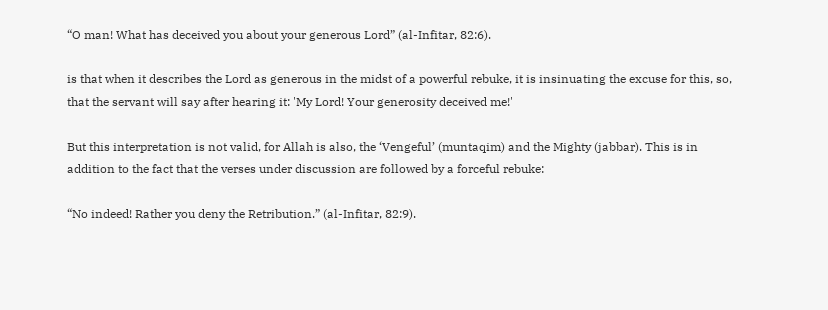“O man! What has deceived you about your generous Lord” (al-Infitar, 82:6).

is that when it describes the Lord as generous in the midst of a powerful rebuke, it is insinuating the excuse for this, so, that the servant will say after hearing it: 'My Lord! Your generosity deceived me!'

But this interpretation is not valid, for Allah is also, the ‘Vengeful’ (muntaqim) and the Mighty (jabbar). This is in addition to the fact that the verses under discussion are followed by a forceful rebuke:

“No indeed! Rather you deny the Retribution.” (al-Infitar, 82:9).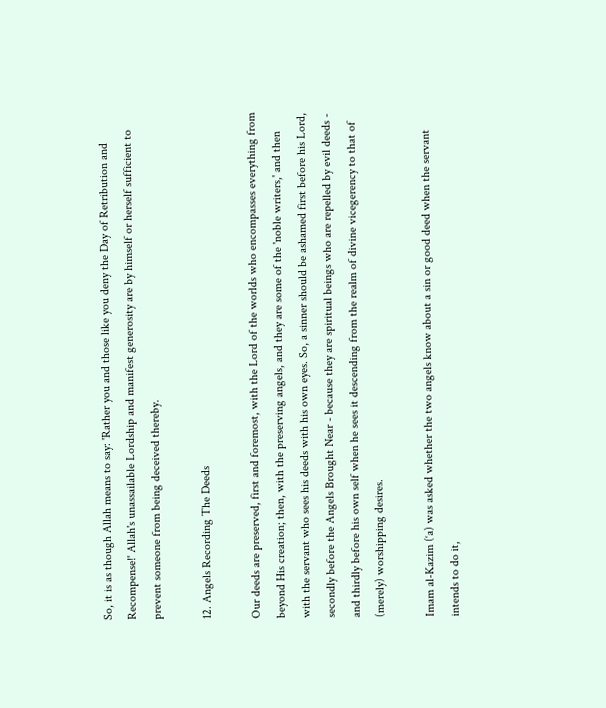So, it is as though Allah means to say: 'Rather you and those like you deny the Day of Retribution and Recompense!' Allah's unassailable Lordship and manifest generosity are by himself or herself sufficient to prevent someone from being deceived thereby.

12. Angels Recording The Deeds

Our deeds are preserved, first and foremost, with the Lord of the worlds who encompasses everything from beyond His creation; then, with the preserving angels, and they are some of the 'noble writers,' and then with the servant who sees his deeds with his own eyes. So, a sinner should be ashamed first before his Lord, secondly before the Angels Brought Near - because they are spiritual beings who are repelled by evil deeds - and thirdly before his own self when he sees it descending from the realm of divine vicegerency to that of (merely) worshipping desires.

Imam al-Kazim (‘a) was asked whether the two angels know about a sin or good deed when the servant intends to do it,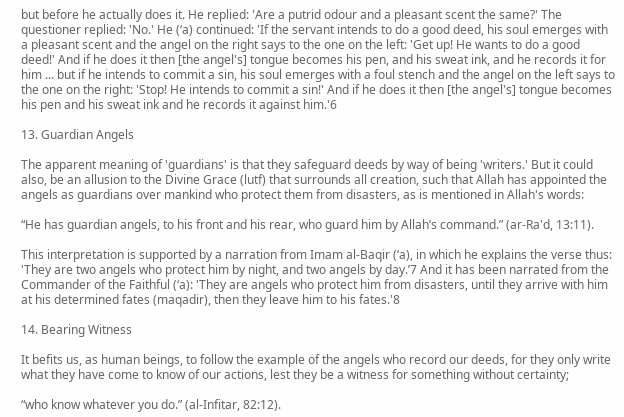but before he actually does it. He replied: 'Are a putrid odour and a pleasant scent the same?' The questioner replied: 'No.' He (‘a) continued: 'If the servant intends to do a good deed, his soul emerges with a pleasant scent and the angel on the right says to the one on the left: 'Get up! He wants to do a good deed!' And if he does it then [the angel's] tongue becomes his pen, and his sweat ink, and he records it for him ... but if he intends to commit a sin, his soul emerges with a foul stench and the angel on the left says to the one on the right: 'Stop! He intends to commit a sin!' And if he does it then [the angel's] tongue becomes his pen and his sweat ink and he records it against him.'6

13. Guardian Angels

The apparent meaning of 'guardians' is that they safeguard deeds by way of being 'writers.' But it could also, be an allusion to the Divine Grace (lutf) that surrounds all creation, such that Allah has appointed the angels as guardians over mankind who protect them from disasters, as is mentioned in Allah's words:

“He has guardian angels, to his front and his rear, who guard him by Allah’s command.” (ar-Ra'd, 13:11).

This interpretation is supported by a narration from Imam al-Baqir (‘a), in which he explains the verse thus: 'They are two angels who protect him by night, and two angels by day.’7 And it has been narrated from the Commander of the Faithful (‘a): 'They are angels who protect him from disasters, until they arrive with him at his determined fates (maqadir), then they leave him to his fates.'8

14. Bearing Witness

It befits us, as human beings, to follow the example of the angels who record our deeds, for they only write what they have come to know of our actions, lest they be a witness for something without certainty;

“who know whatever you do.” (al-Infitar, 82:12).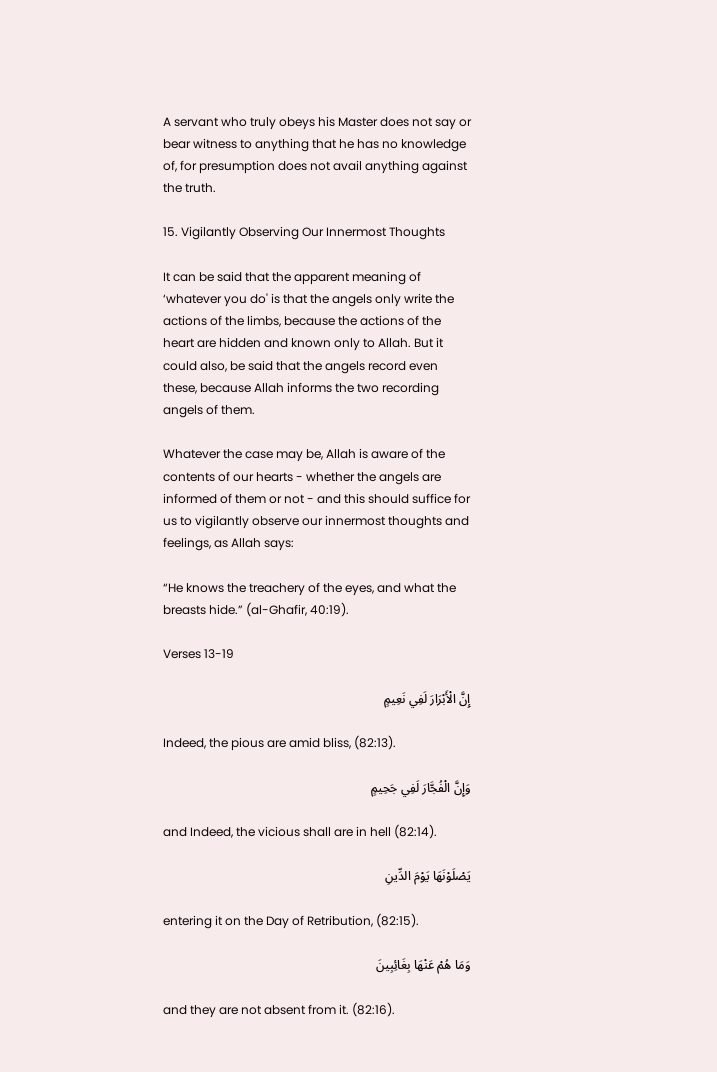A servant who truly obeys his Master does not say or bear witness to anything that he has no knowledge of, for presumption does not avail anything against the truth.

15. Vigilantly Observing Our Innermost Thoughts

It can be said that the apparent meaning of ‘whatever you do' is that the angels only write the actions of the limbs, because the actions of the heart are hidden and known only to Allah. But it could also, be said that the angels record even these, because Allah informs the two recording angels of them.

Whatever the case may be, Allah is aware of the contents of our hearts - whether the angels are informed of them or not - and this should suffice for us to vigilantly observe our innermost thoughts and feelings, as Allah says:

“He knows the treachery of the eyes, and what the breasts hide.” (al-Ghafir, 40:19).

Verses 13-19

إِنَّ الْأَبْرَارَ لَفِي نَعِيمٍ

Indeed, the pious are amid bliss, (82:13).

وَإِنَّ الْفُجَّارَ لَفِي جَحِيمٍ

and Indeed, the vicious shall are in hell (82:14).

يَصْلَوْنَهَا يَوْمَ الدِّينِ

entering it on the Day of Retribution, (82:15).

وَمَا هُمْ عَنْهَا بِغَائِبِينَ

and they are not absent from it. (82:16).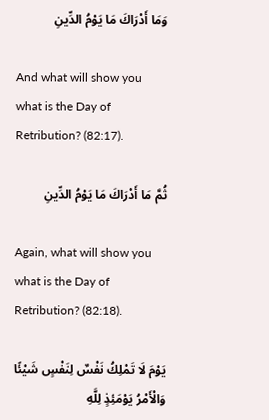وَمَا أَدْرَاكَ مَا يَوْمُ الدِّينِ

And what will show you what is the Day of Retribution? (82:17).

ثُمَّ مَا أَدْرَاكَ مَا يَوْمُ الدِّينِ

Again, what will show you what is the Day of Retribution? (82:18).

يَوْمَ لَا تَمْلِكُ نَفْسٌ لِنَفْسٍ شَيْئًا وَالْأَمْرُ يَوْمَئِذٍ لِلَّهِ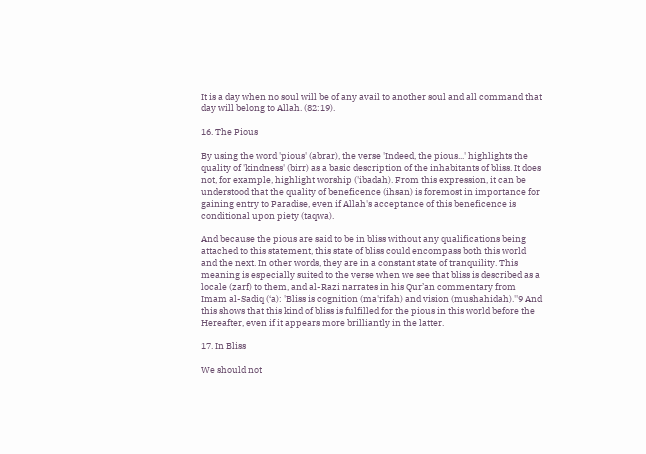It is a day when no soul will be of any avail to another soul and all command that day will belong to Allah. (82:19).

16. The Pious

By using the word 'pious' (abrar), the verse 'Indeed, the pious...' highlights the quality of 'kindness' (birr) as a basic description of the inhabitants of bliss. It does not, for example, highlight worship ('ibadah). From this expression, it can be understood that the quality of beneficence (ihsan) is foremost in importance for gaining entry to Paradise, even if Allah's acceptance of this beneficence is conditional upon piety (taqwa).

And because the pious are said to be in bliss without any qualifications being attached to this statement, this state of bliss could encompass both this world and the next. In other words, they are in a constant state of tranquility. This meaning is especially suited to the verse when we see that bliss is described as a locale (zarf) to them, and al-Razi narrates in his Qur’an commentary from Imam al-Sadiq (‘a): 'Bliss is cognition (ma'rifah) and vision (mushahidah).''9 And this shows that this kind of bliss is fulfilled for the pious in this world before the Hereafter, even if it appears more brilliantly in the latter.

17. In Bliss

We should not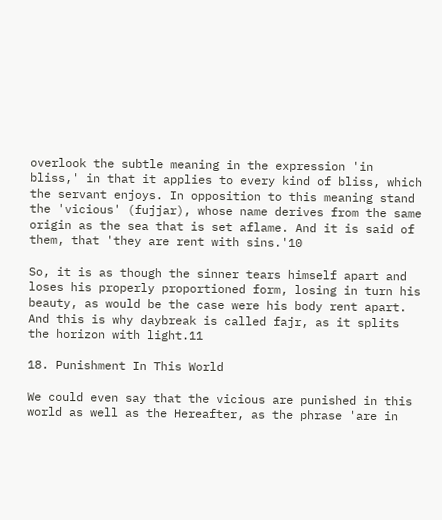overlook the subtle meaning in the expression 'in bliss,' in that it applies to every kind of bliss, which the servant enjoys. In opposition to this meaning stand the 'vicious' (fujjar), whose name derives from the same origin as the sea that is set aflame. And it is said of them, that 'they are rent with sins.'10

So, it is as though the sinner tears himself apart and loses his properly proportioned form, losing in turn his beauty, as would be the case were his body rent apart. And this is why daybreak is called fajr, as it splits the horizon with light.11

18. Punishment In This World

We could even say that the vicious are punished in this world as well as the Hereafter, as the phrase 'are in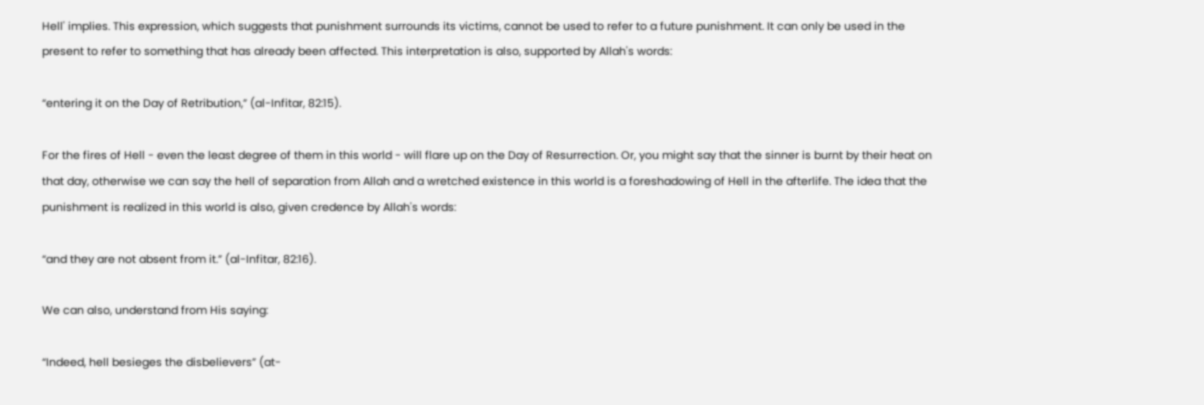Hell' implies. This expression, which suggests that punishment surrounds its victims, cannot be used to refer to a future punishment. It can only be used in the present to refer to something that has already been affected. This interpretation is also, supported by Allah's words:

“entering it on the Day of Retribution,” (al-Infitar, 82:15).

For the fires of Hell - even the least degree of them in this world - will flare up on the Day of Resurrection. Or, you might say that the sinner is burnt by their heat on that day, otherwise we can say the hell of separation from Allah and a wretched existence in this world is a foreshadowing of Hell in the afterlife. The idea that the punishment is realized in this world is also, given credence by Allah's words:

“and they are not absent from it.” (al-Infitar, 82:16).

We can also, understand from His saying:

“Indeed, hell besieges the disbelievers” (at-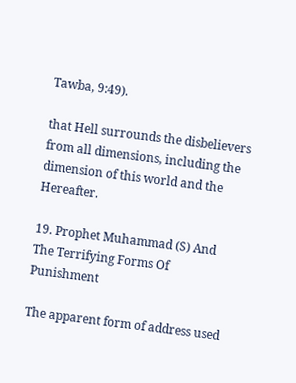Tawba, 9:49).

that Hell surrounds the disbelievers from all dimensions, including the dimension of this world and the Hereafter.

19. Prophet Muhammad (S) And The Terrifying Forms Of Punishment

The apparent form of address used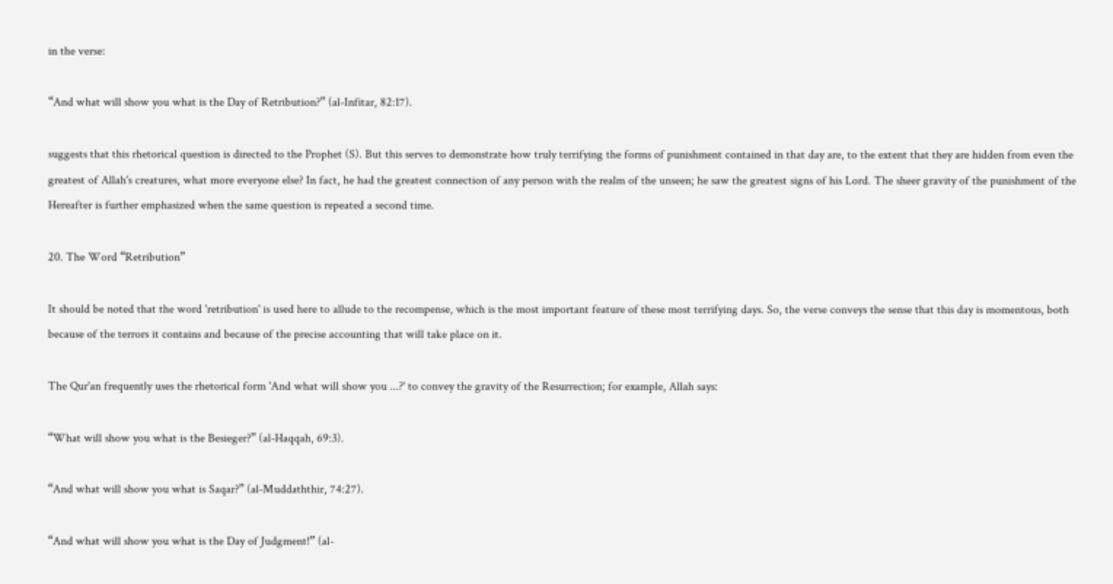in the verse:

“And what will show you what is the Day of Retribution?” (al-Infitar, 82:17).

suggests that this rhetorical question is directed to the Prophet (S). But this serves to demonstrate how truly terrifying the forms of punishment contained in that day are, to the extent that they are hidden from even the greatest of Allah's creatures, what more everyone else? In fact, he had the greatest connection of any person with the realm of the unseen; he saw the greatest signs of his Lord. The sheer gravity of the punishment of the Hereafter is further emphasized when the same question is repeated a second time.

20. The Word “Retribution”

It should be noted that the word 'retribution' is used here to allude to the recompense, which is the most important feature of these most terrifying days. So, the verse conveys the sense that this day is momentous, both because of the terrors it contains and because of the precise accounting that will take place on it.

The Qur'an frequently uses the rhetorical form 'And what will show you ...?' to convey the gravity of the Resurrection; for example, Allah says:

“What will show you what is the Besieger?” (al-Haqqah, 69:3).

“And what will show you what is Saqar?” (al-Muddaththir, 74:27).

“And what will show you what is the Day of Judgment!” (al-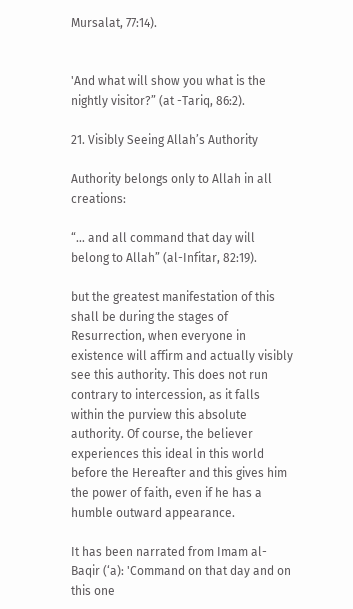Mursalat, 77:14).


'And what will show you what is the nightly visitor?” (at -Tariq, 86:2).

21. Visibly Seeing Allah’s Authority

Authority belongs only to Allah in all creations:

“… and all command that day will belong to Allah” (al-Infitar, 82:19).

but the greatest manifestation of this shall be during the stages of Resurrection, when everyone in existence will affirm and actually visibly see this authority. This does not run contrary to intercession, as it falls within the purview this absolute authority. Of course, the believer experiences this ideal in this world before the Hereafter and this gives him the power of faith, even if he has a humble outward appearance.

It has been narrated from Imam al-Baqir (‘a): 'Command on that day and on this one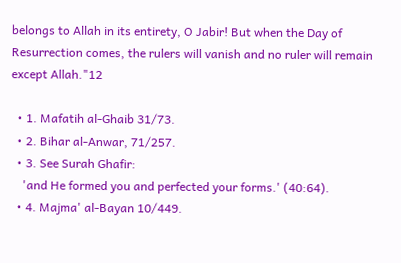belongs to Allah in its entirety, O Jabir! But when the Day of Resurrection comes, the rulers will vanish and no ruler will remain except Allah."12

  • 1. Mafatih al-Ghaib 31/73.
  • 2. Bihar al-Anwar, 71/257.
  • 3. See Surah Ghafir:
    'and He formed you and perfected your forms.' (40:64).
  • 4. Majma' al-Bayan 10/449.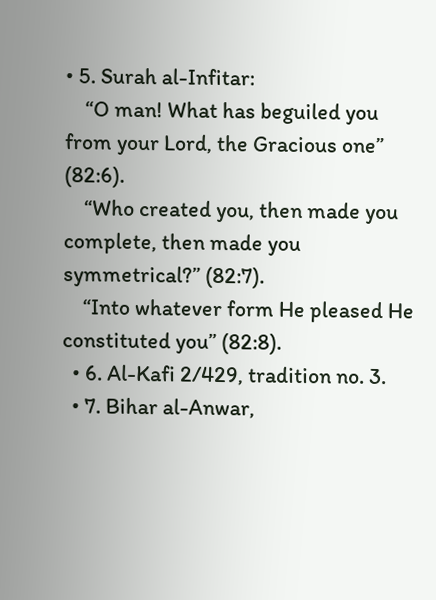• 5. Surah al-Infitar:
    “O man! What has beguiled you from your Lord, the Gracious one” (82:6).
    “Who created you, then made you complete, then made you symmetrical?” (82:7).
    “Into whatever form He pleased He constituted you” (82:8).
  • 6. Al-Kafi 2/429, tradition no. 3.
  • 7. Bihar al-Anwar,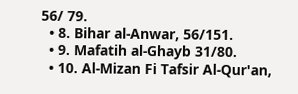56/ 79.
  • 8. Bihar al-Anwar, 56/151.
  • 9. Mafatih al-Ghayb 31/80.
  • 10. Al-Mizan Fi Tafsir Al-Qur'an,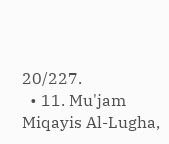20/227.
  • 11. Mu'jam Miqayis Al-Lugha,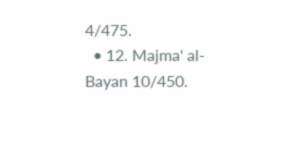4/475.
  • 12. Majma' al-Bayan 10/450.